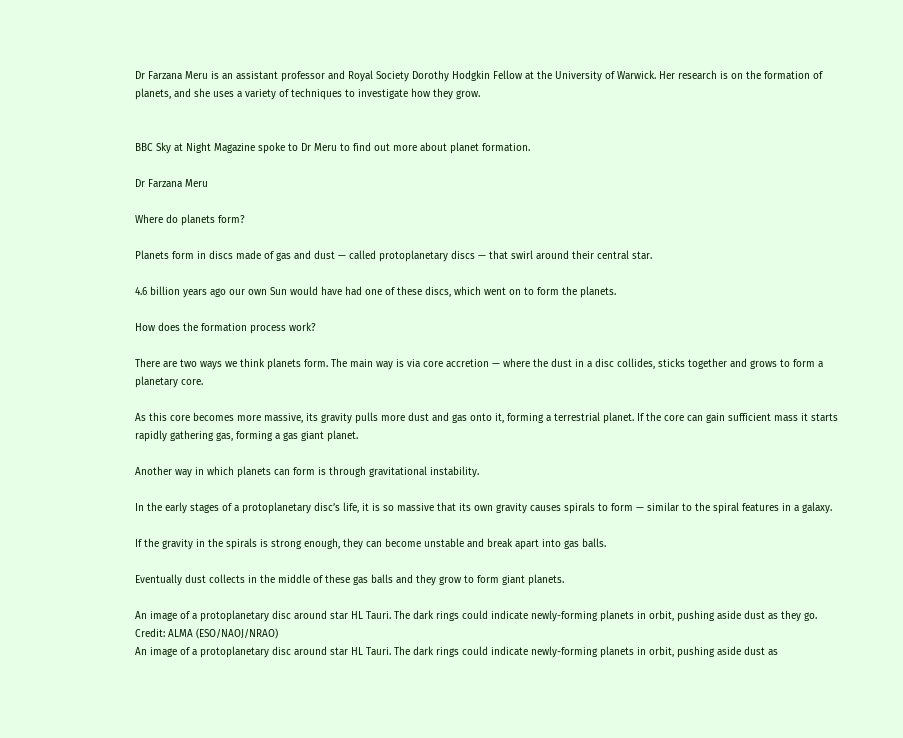Dr Farzana Meru is an assistant professor and Royal Society Dorothy Hodgkin Fellow at the University of Warwick. Her research is on the formation of planets, and she uses a variety of techniques to investigate how they grow.


BBC Sky at Night Magazine spoke to Dr Meru to find out more about planet formation.

Dr Farzana Meru

Where do planets form?

Planets form in discs made of gas and dust — called protoplanetary discs — that swirl around their central star.

4.6 billion years ago our own Sun would have had one of these discs, which went on to form the planets.

How does the formation process work?

There are two ways we think planets form. The main way is via core accretion — where the dust in a disc collides, sticks together and grows to form a planetary core.

As this core becomes more massive, its gravity pulls more dust and gas onto it, forming a terrestrial planet. If the core can gain sufficient mass it starts rapidly gathering gas, forming a gas giant planet.

Another way in which planets can form is through gravitational instability.

In the early stages of a protoplanetary disc’s life, it is so massive that its own gravity causes spirals to form — similar to the spiral features in a galaxy.

If the gravity in the spirals is strong enough, they can become unstable and break apart into gas balls.

Eventually dust collects in the middle of these gas balls and they grow to form giant planets.

An image of a protoplanetary disc around star HL Tauri. The dark rings could indicate newly-forming planets in orbit, pushing aside dust as they go. Credit: ALMA (ESO/NAOJ/NRAO)
An image of a protoplanetary disc around star HL Tauri. The dark rings could indicate newly-forming planets in orbit, pushing aside dust as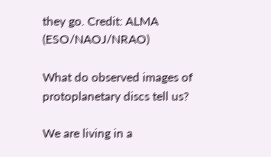they go. Credit: ALMA (ESO/NAOJ/NRAO)

What do observed images of protoplanetary discs tell us?

We are living in a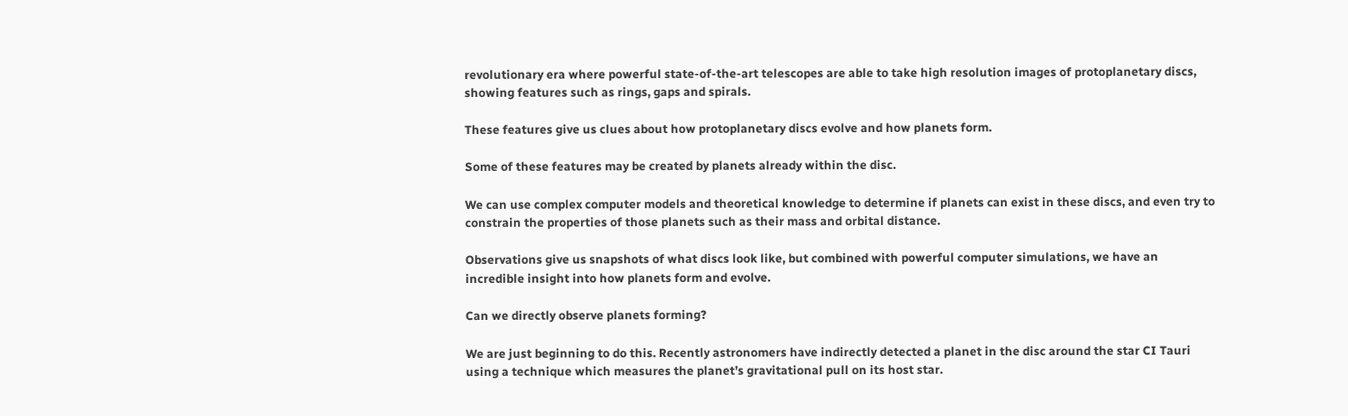revolutionary era where powerful state-of-the-art telescopes are able to take high resolution images of protoplanetary discs, showing features such as rings, gaps and spirals.

These features give us clues about how protoplanetary discs evolve and how planets form.

Some of these features may be created by planets already within the disc.

We can use complex computer models and theoretical knowledge to determine if planets can exist in these discs, and even try to constrain the properties of those planets such as their mass and orbital distance.

Observations give us snapshots of what discs look like, but combined with powerful computer simulations, we have an incredible insight into how planets form and evolve.

Can we directly observe planets forming?

We are just beginning to do this. Recently astronomers have indirectly detected a planet in the disc around the star CI Tauri using a technique which measures the planet’s gravitational pull on its host star.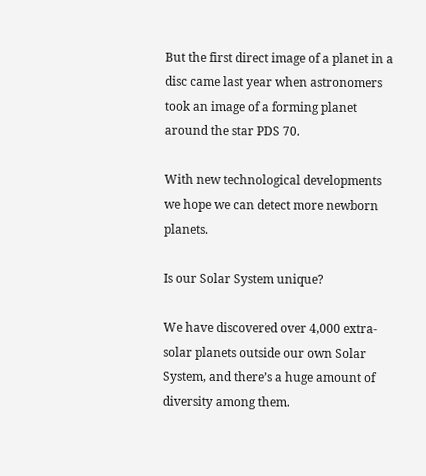But the first direct image of a planet in a disc came last year when astronomers took an image of a forming planet around the star PDS 70.

With new technological developments we hope we can detect more newborn planets.

Is our Solar System unique?

We have discovered over 4,000 extra-solar planets outside our own Solar System, and there’s a huge amount of diversity among them.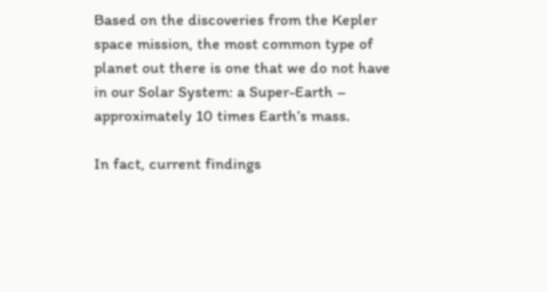Based on the discoveries from the Kepler space mission, the most common type of planet out there is one that we do not have in our Solar System: a Super-Earth – approximately 10 times Earth’s mass.

In fact, current findings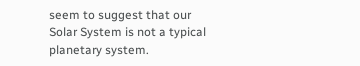seem to suggest that our Solar System is not a typical planetary system.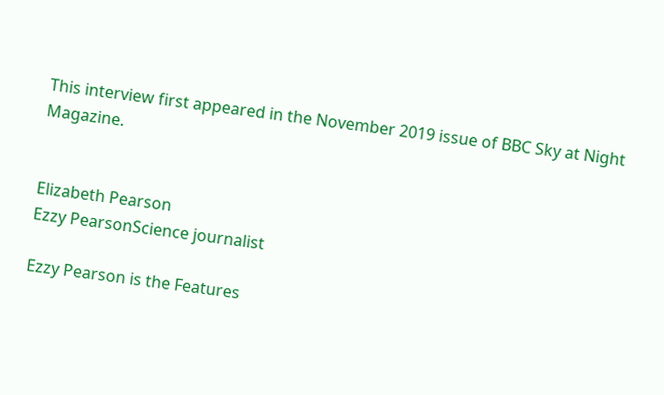This interview first appeared in the November 2019 issue of BBC Sky at Night Magazine.


Elizabeth Pearson
Ezzy PearsonScience journalist

Ezzy Pearson is the Features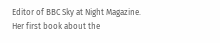Editor of BBC Sky at Night Magazine. Her first book about the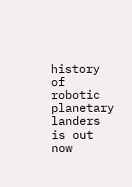history of robotic planetary landers is out now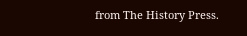from The History Press.